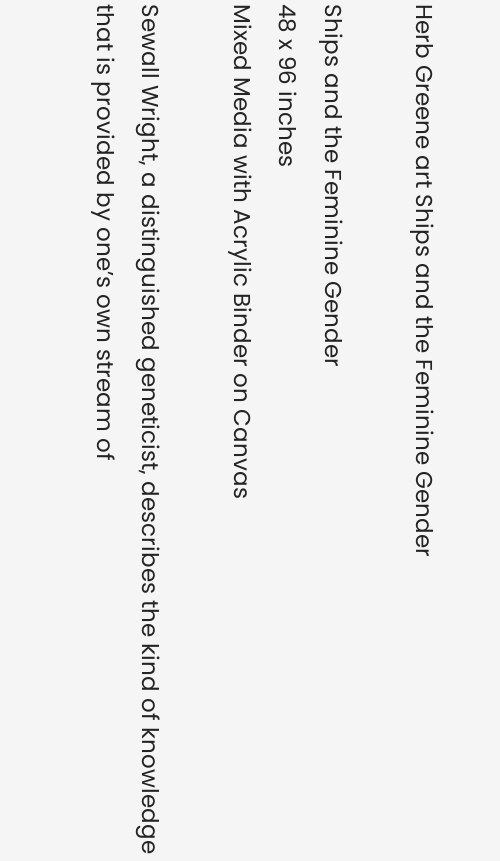Herb Greene art Ships and the Feminine Gender

Ships and the Feminine Gender
48 x 96 inches
Mixed Media with Acrylic Binder on Canvas

Sewall Wright, a distinguished geneticist, describes the kind of knowledge that is provided by one’s own stream of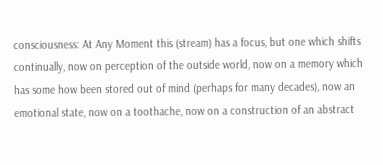consciousness: At Any Moment this (stream) has a focus, but one which shifts continually, now on perception of the outside world, now on a memory which has some how been stored out of mind (perhaps for many decades), now an emotional state, now on a toothache, now on a construction of an abstract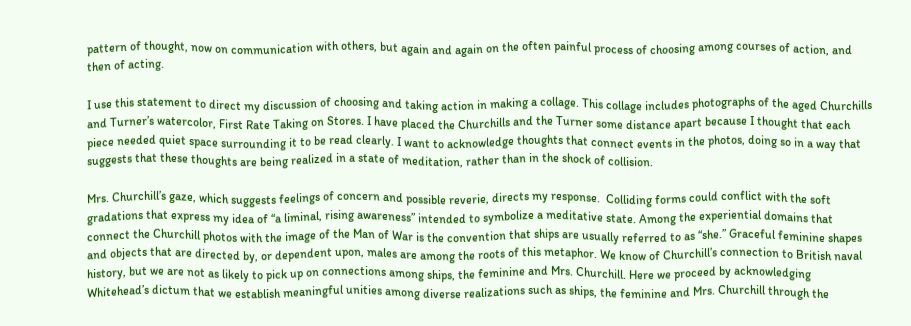pattern of thought, now on communication with others, but again and again on the often painful process of choosing among courses of action, and then of acting.

I use this statement to direct my discussion of choosing and taking action in making a collage. This collage includes photographs of the aged Churchills and Turner’s watercolor, First Rate Taking on Stores. I have placed the Churchills and the Turner some distance apart because I thought that each piece needed quiet space surrounding it to be read clearly. I want to acknowledge thoughts that connect events in the photos, doing so in a way that suggests that these thoughts are being realized in a state of meditation, rather than in the shock of collision.

Mrs. Churchill’s gaze, which suggests feelings of concern and possible reverie, directs my response.  Colliding forms could conflict with the soft gradations that express my idea of “a liminal, rising awareness” intended to symbolize a meditative state. Among the experiential domains that connect the Churchill photos with the image of the Man of War is the convention that ships are usually referred to as “she.” Graceful feminine shapes and objects that are directed by, or dependent upon, males are among the roots of this metaphor. We know of Churchill’s connection to British naval history, but we are not as likely to pick up on connections among ships, the feminine and Mrs. Churchill. Here we proceed by acknowledging Whitehead’s dictum that we establish meaningful unities among diverse realizations such as ships, the feminine and Mrs. Churchill through the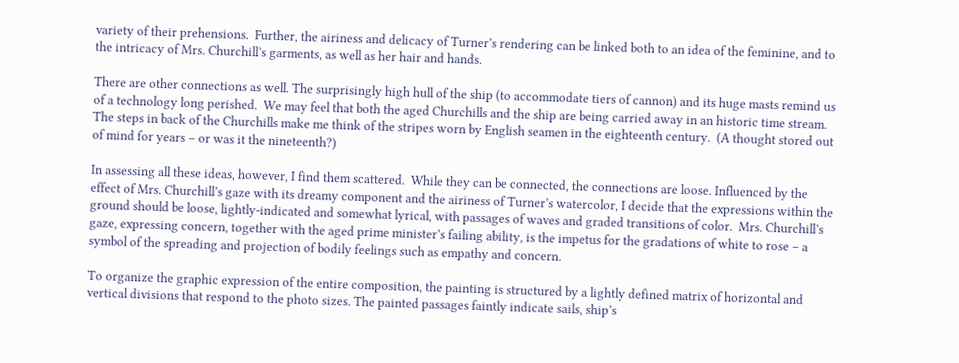variety of their prehensions.  Further, the airiness and delicacy of Turner’s rendering can be linked both to an idea of the feminine, and to the intricacy of Mrs. Churchill’s garments, as well as her hair and hands.

There are other connections as well. The surprisingly high hull of the ship (to accommodate tiers of cannon) and its huge masts remind us of a technology long perished.  We may feel that both the aged Churchills and the ship are being carried away in an historic time stream. The steps in back of the Churchills make me think of the stripes worn by English seamen in the eighteenth century.  (A thought stored out of mind for years – or was it the nineteenth?)

In assessing all these ideas, however, I find them scattered.  While they can be connected, the connections are loose. Influenced by the effect of Mrs. Churchill’s gaze with its dreamy component and the airiness of Turner’s watercolor, I decide that the expressions within the ground should be loose, lightly-indicated and somewhat lyrical, with passages of waves and graded transitions of color.  Mrs. Churchill’s gaze, expressing concern, together with the aged prime minister’s failing ability, is the impetus for the gradations of white to rose – a symbol of the spreading and projection of bodily feelings such as empathy and concern.

To organize the graphic expression of the entire composition, the painting is structured by a lightly defined matrix of horizontal and vertical divisions that respond to the photo sizes. The painted passages faintly indicate sails, ship’s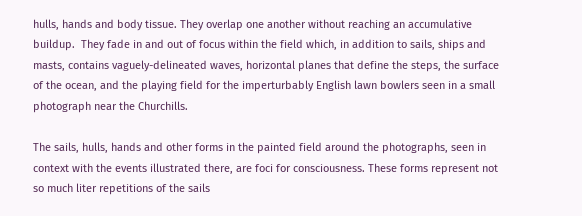hulls, hands and body tissue. They overlap one another without reaching an accumulative buildup.  They fade in and out of focus within the field which, in addition to sails, ships and masts, contains vaguely-delineated waves, horizontal planes that define the steps, the surface of the ocean, and the playing field for the imperturbably English lawn bowlers seen in a small photograph near the Churchills.

The sails, hulls, hands and other forms in the painted field around the photographs, seen in context with the events illustrated there, are foci for consciousness. These forms represent not so much liter repetitions of the sails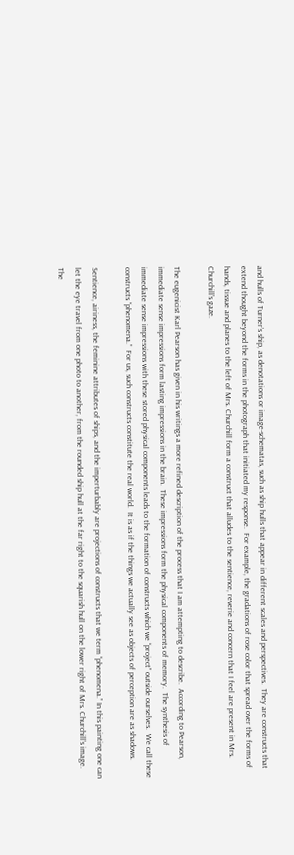and hulls of Turner’s ship, as denotations or image-schematas, such as ship hulls that appear in different scales and perspectives.  They are constructs that extend thought beyond the forms in the photograph that initiated my response.  For example, the gradations of rose color that spread over the forms of hands, tissue and planes to the left of Mrs. Churchill form a construct that alludes to the sentience, reverie and concern that I feel are present in Mrs. Churchill’s gaze.

The eugenicist Karl Pearson has given in his writings a more refined description of the process that I am attempting to describe.  According to Pearson, immediate sense impressions form lasting impressions in the brain.  These impressions form the physical components of memory.  The synthesis of immediate sense impressions with these stored physical components leads to the formation of constructs which we “project” outside ourselves.  We call these constructs “phenomena.”  For us, such constructs constitute the real world.  It is as if the things we actually see as objects of perception are as shadows.

Sentience, airiness, the feminine attributes of ships, and the imperturbably are projections of constructs that we term “phenomena.” In this painting one can let the eye travel from one photo to another, from the rounded ship hull at the far right to the squarish hull on the lower right of Mrs. Churchill’s image.  The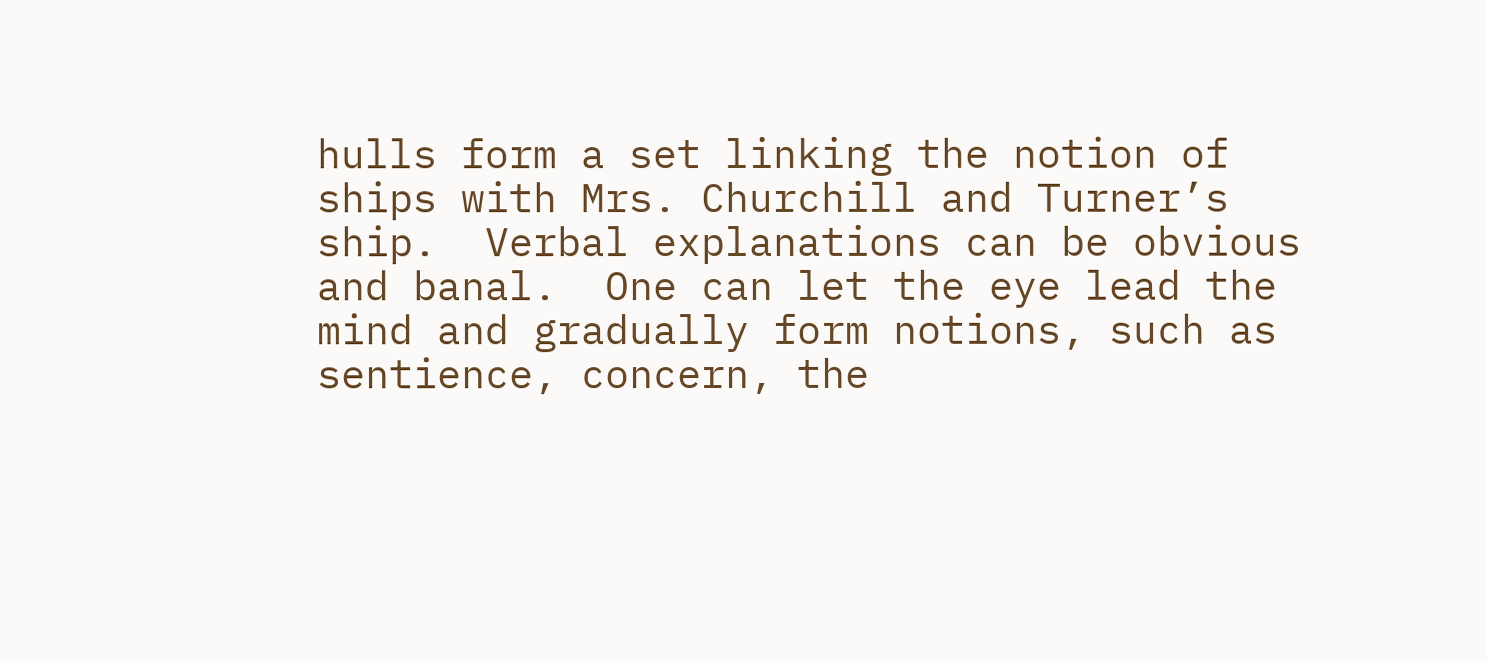hulls form a set linking the notion of ships with Mrs. Churchill and Turner’s ship.  Verbal explanations can be obvious and banal.  One can let the eye lead the mind and gradually form notions, such as sentience, concern, the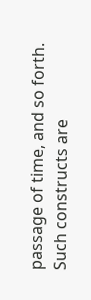passage of time, and so forth.  Such constructs are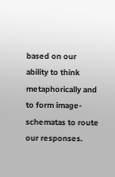based on our ability to think metaphorically and to form image-schematas to route our responses.